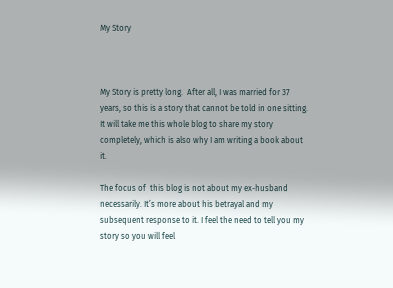My Story



My Story is pretty long.  After all, I was married for 37 years, so this is a story that cannot be told in one sitting.  It will take me this whole blog to share my story completely, which is also why I am writing a book about it.

The focus of  this blog is not about my ex-husband necessarily. It’s more about his betrayal and my subsequent response to it. I feel the need to tell you my story so you will feel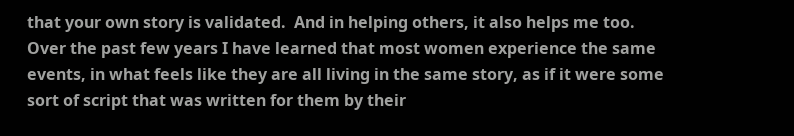that your own story is validated.  And in helping others, it also helps me too. Over the past few years I have learned that most women experience the same events, in what feels like they are all living in the same story, as if it were some sort of script that was written for them by their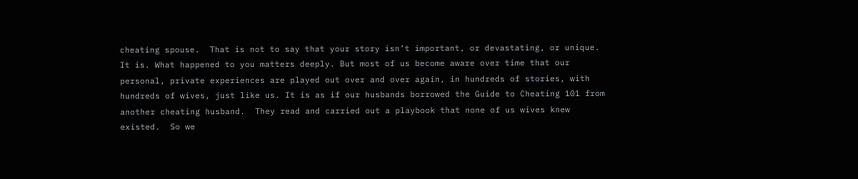cheating spouse.  That is not to say that your story isn’t important, or devastating, or unique. It is. What happened to you matters deeply. But most of us become aware over time that our personal, private experiences are played out over and over again, in hundreds of stories, with hundreds of wives, just like us. It is as if our husbands borrowed the Guide to Cheating 101 from another cheating husband.  They read and carried out a playbook that none of us wives knew existed.  So we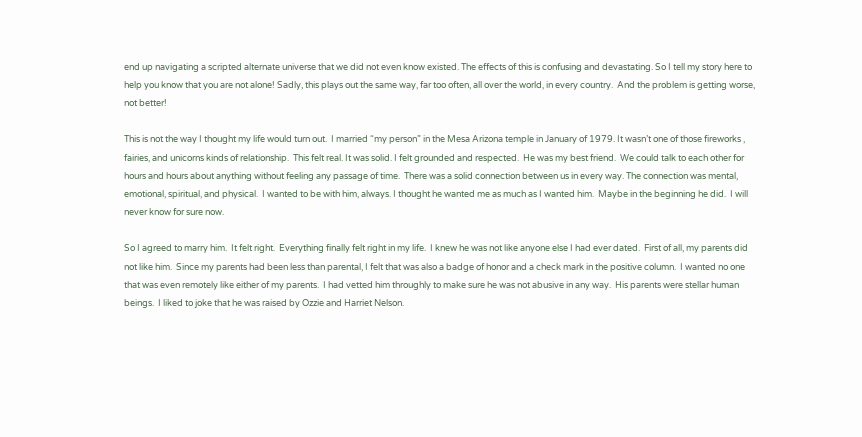end up navigating a scripted alternate universe that we did not even know existed. The effects of this is confusing and devastating. So I tell my story here to help you know that you are not alone! Sadly, this plays out the same way, far too often, all over the world, in every country.  And the problem is getting worse, not better!

This is not the way I thought my life would turn out.  I married “my person” in the Mesa Arizona temple in January of 1979. It wasn’t one of those fireworks , fairies, and unicorns kinds of relationship.  This felt real. It was solid. I felt grounded and respected.  He was my best friend.  We could talk to each other for hours and hours about anything without feeling any passage of time.  There was a solid connection between us in every way. The connection was mental, emotional, spiritual, and physical.  I wanted to be with him, always. I thought he wanted me as much as I wanted him.  Maybe in the beginning he did.  I will never know for sure now.

So I agreed to marry him.  It felt right.  Everything finally felt right in my life.  I knew he was not like anyone else I had ever dated.  First of all, my parents did not like him.  Since my parents had been less than parental, I felt that was also a badge of honor and a check mark in the positive column.  I wanted no one that was even remotely like either of my parents.  I had vetted him throughly to make sure he was not abusive in any way.  His parents were stellar human beings.  I liked to joke that he was raised by Ozzie and Harriet Nelson.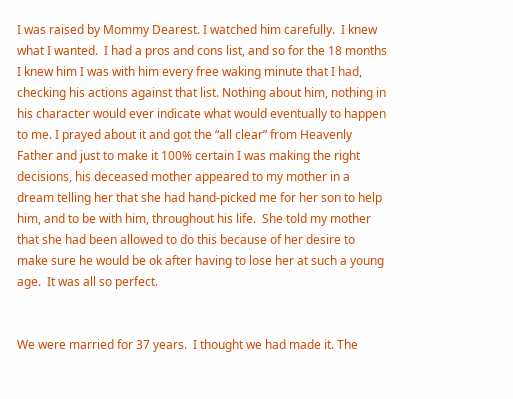I was raised by Mommy Dearest. I watched him carefully.  I knew what I wanted.  I had a pros and cons list, and so for the 18 months I knew him I was with him every free waking minute that I had, checking his actions against that list. Nothing about him, nothing in his character would ever indicate what would eventually to happen to me. I prayed about it and got the “all clear” from Heavenly Father and just to make it 100% certain I was making the right decisions, his deceased mother appeared to my mother in a dream telling her that she had hand-picked me for her son to help him, and to be with him, throughout his life.  She told my mother that she had been allowed to do this because of her desire to make sure he would be ok after having to lose her at such a young age.  It was all so perfect.


We were married for 37 years.  I thought we had made it. The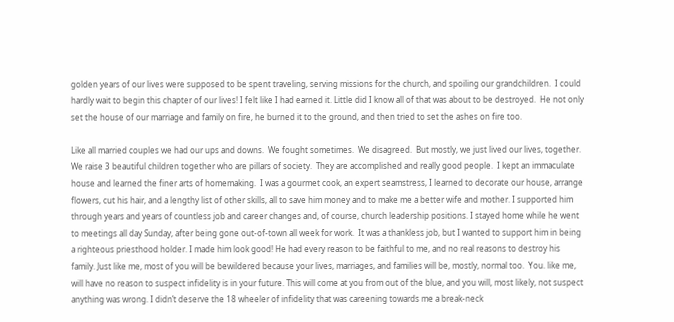golden years of our lives were supposed to be spent traveling, serving missions for the church, and spoiling our grandchildren.  I could hardly wait to begin this chapter of our lives! I felt like I had earned it. Little did I know all of that was about to be destroyed.  He not only set the house of our marriage and family on fire, he burned it to the ground, and then tried to set the ashes on fire too.

Like all married couples we had our ups and downs.  We fought sometimes.  We disagreed.  But mostly, we just lived our lives, together. We raise 3 beautiful children together who are pillars of society.  They are accomplished and really good people.  I kept an immaculate house and learned the finer arts of homemaking.  I was a gourmet cook, an expert seamstress, I learned to decorate our house, arrange flowers, cut his hair, and a lengthy list of other skills, all to save him money and to make me a better wife and mother. I supported him through years and years of countless job and career changes and, of course, church leadership positions. I stayed home while he went to meetings all day Sunday, after being gone out-of-town all week for work.  It was a thankless job, but I wanted to support him in being a righteous priesthood holder. I made him look good! He had every reason to be faithful to me, and no real reasons to destroy his family. Just like me, most of you will be bewildered because your lives, marriages, and families will be, mostly, normal too.  You. like me, will have no reason to suspect infidelity is in your future. This will come at you from out of the blue, and you will, most likely, not suspect anything was wrong. I didn’t deserve the 18 wheeler of infidelity that was careening towards me a break-neck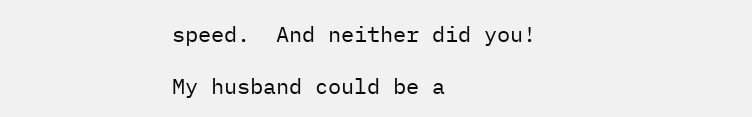speed.  And neither did you!

My husband could be a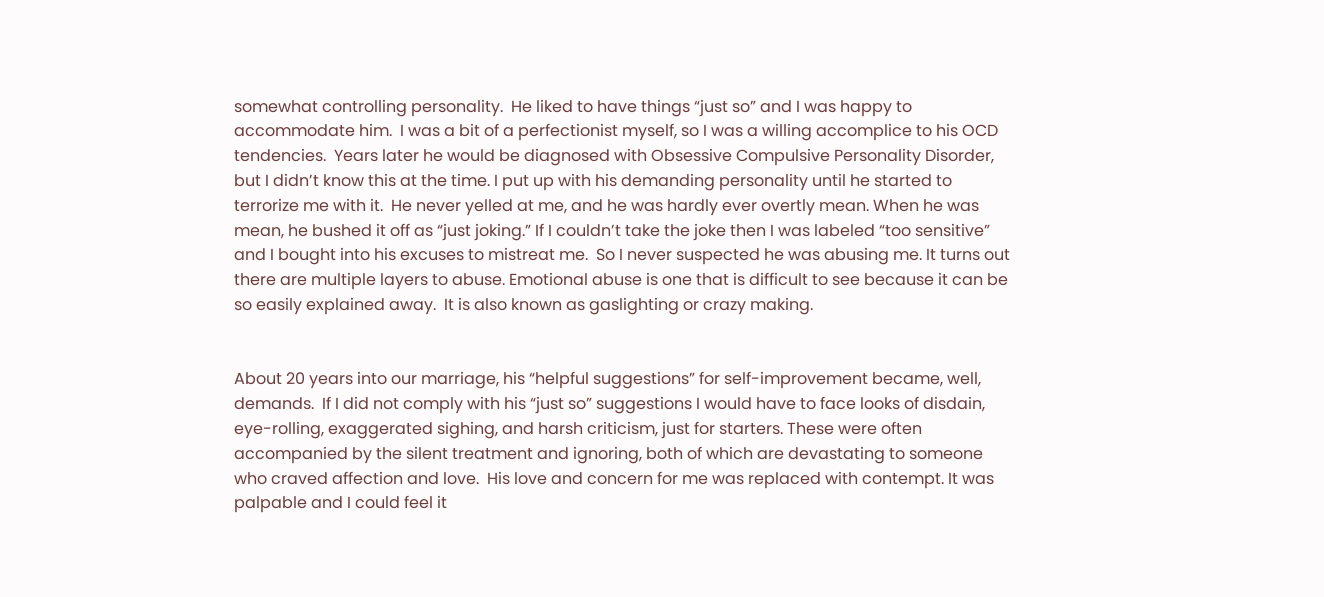somewhat controlling personality.  He liked to have things “just so” and I was happy to accommodate him.  I was a bit of a perfectionist myself, so I was a willing accomplice to his OCD tendencies.  Years later he would be diagnosed with Obsessive Compulsive Personality Disorder, but I didn’t know this at the time. I put up with his demanding personality until he started to terrorize me with it.  He never yelled at me, and he was hardly ever overtly mean. When he was mean, he bushed it off as “just joking.” If I couldn’t take the joke then I was labeled “too sensitive” and I bought into his excuses to mistreat me.  So I never suspected he was abusing me. It turns out there are multiple layers to abuse. Emotional abuse is one that is difficult to see because it can be so easily explained away.  It is also known as gaslighting or crazy making.


About 20 years into our marriage, his “helpful suggestions” for self-improvement became, well, demands.  If I did not comply with his “just so” suggestions I would have to face looks of disdain, eye-rolling, exaggerated sighing, and harsh criticism, just for starters. These were often accompanied by the silent treatment and ignoring, both of which are devastating to someone who craved affection and love.  His love and concern for me was replaced with contempt. It was palpable and I could feel it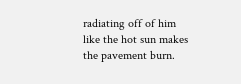radiating off of him like the hot sun makes the pavement burn.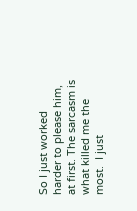So I just worked harder to please him, at first. The sarcasm is what killed me the most.  I just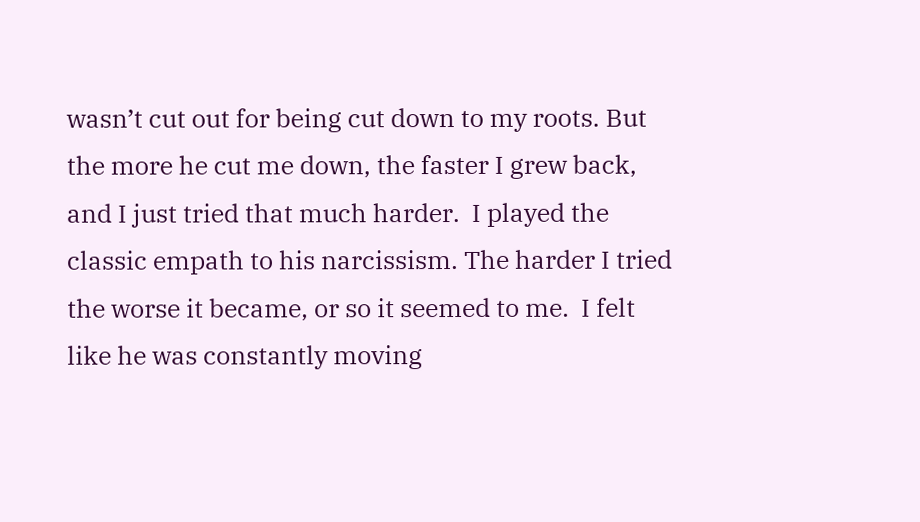wasn’t cut out for being cut down to my roots. But the more he cut me down, the faster I grew back, and I just tried that much harder.  I played the classic empath to his narcissism. The harder I tried the worse it became, or so it seemed to me.  I felt like he was constantly moving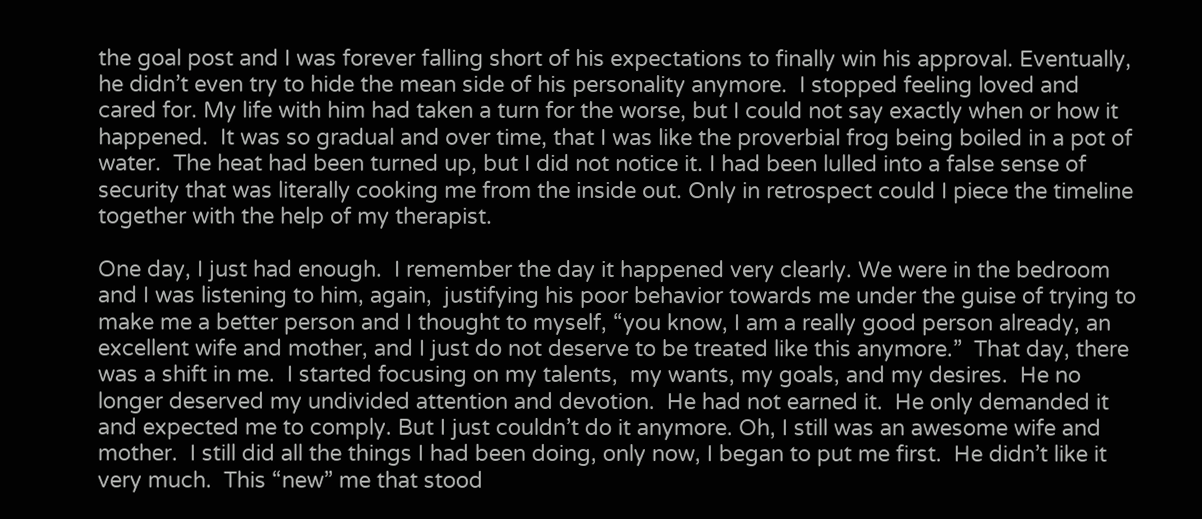the goal post and I was forever falling short of his expectations to finally win his approval. Eventually, he didn’t even try to hide the mean side of his personality anymore.  I stopped feeling loved and cared for. My life with him had taken a turn for the worse, but I could not say exactly when or how it happened.  It was so gradual and over time, that I was like the proverbial frog being boiled in a pot of water.  The heat had been turned up, but I did not notice it. I had been lulled into a false sense of security that was literally cooking me from the inside out. Only in retrospect could I piece the timeline together with the help of my therapist.

One day, I just had enough.  I remember the day it happened very clearly. We were in the bedroom and I was listening to him, again,  justifying his poor behavior towards me under the guise of trying to make me a better person and I thought to myself, “you know, I am a really good person already, an excellent wife and mother, and I just do not deserve to be treated like this anymore.”  That day, there was a shift in me.  I started focusing on my talents,  my wants, my goals, and my desires.  He no longer deserved my undivided attention and devotion.  He had not earned it.  He only demanded it and expected me to comply. But I just couldn’t do it anymore. Oh, I still was an awesome wife and mother.  I still did all the things I had been doing, only now, I began to put me first.  He didn’t like it very much.  This “new” me that stood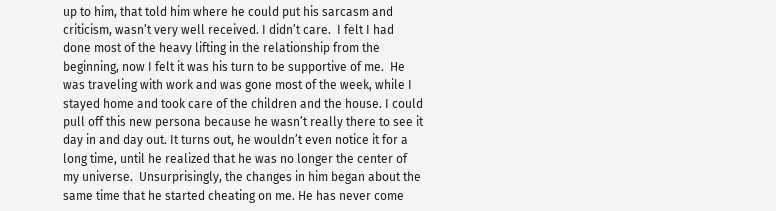up to him, that told him where he could put his sarcasm and criticism, wasn’t very well received. I didn’t care.  I felt I had done most of the heavy lifting in the relationship from the beginning, now I felt it was his turn to be supportive of me.  He was traveling with work and was gone most of the week, while I stayed home and took care of the children and the house. I could pull off this new persona because he wasn’t really there to see it day in and day out. It turns out, he wouldn’t even notice it for a long time, until he realized that he was no longer the center of my universe.  Unsurprisingly, the changes in him began about the same time that he started cheating on me. He has never come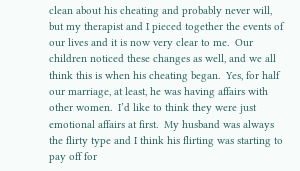clean about his cheating and probably never will,  but my therapist and I pieced together the events of our lives and it is now very clear to me.  Our children noticed these changes as well, and we all think this is when his cheating began.  Yes, for half our marriage, at least, he was having affairs with other women.  I’d like to think they were just emotional affairs at first.  My husband was always the flirty type and I think his flirting was starting to pay off for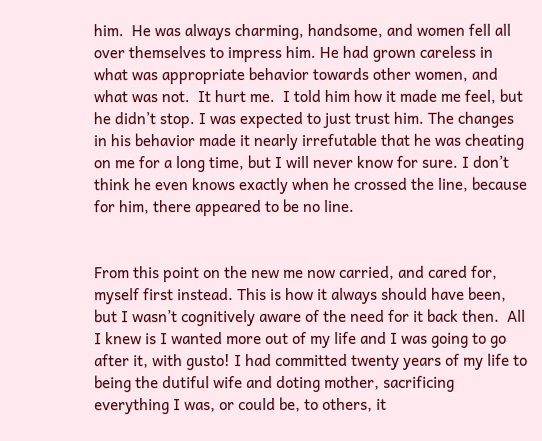him.  He was always charming, handsome, and women fell all over themselves to impress him. He had grown careless in what was appropriate behavior towards other women, and what was not.  It hurt me.  I told him how it made me feel, but he didn’t stop. I was expected to just trust him. The changes in his behavior made it nearly irrefutable that he was cheating on me for a long time, but I will never know for sure. I don’t think he even knows exactly when he crossed the line, because for him, there appeared to be no line.


From this point on the new me now carried, and cared for, myself first instead. This is how it always should have been, but I wasn’t cognitively aware of the need for it back then.  All I knew is I wanted more out of my life and I was going to go after it, with gusto! I had committed twenty years of my life to being the dutiful wife and doting mother, sacrificing everything I was, or could be, to others, it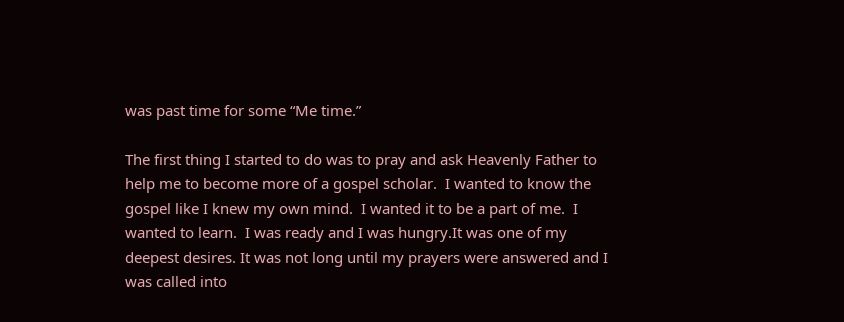was past time for some “Me time.”

The first thing I started to do was to pray and ask Heavenly Father to help me to become more of a gospel scholar.  I wanted to know the gospel like I knew my own mind.  I wanted it to be a part of me.  I wanted to learn.  I was ready and I was hungry.It was one of my deepest desires. It was not long until my prayers were answered and I was called into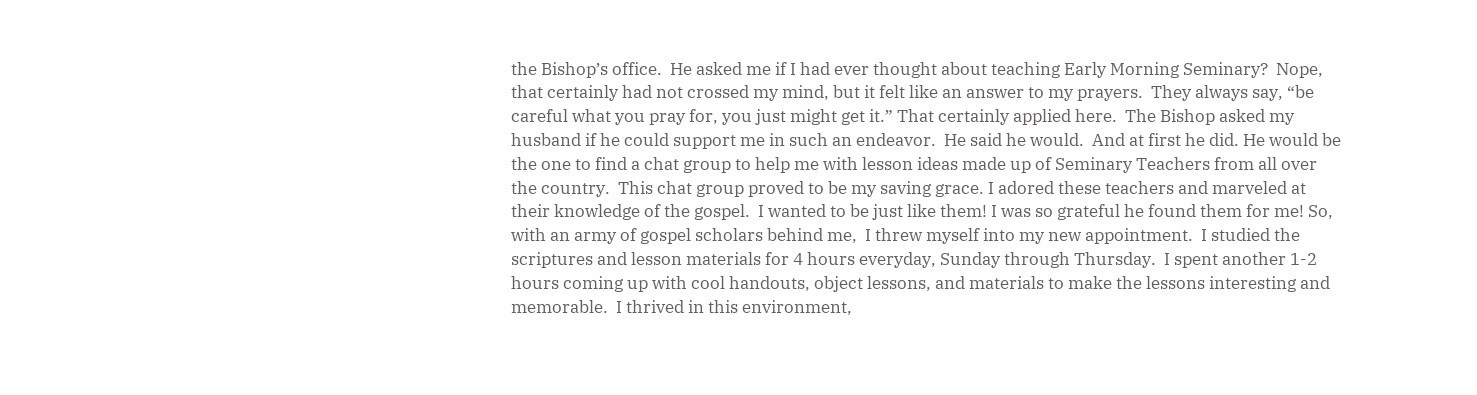the Bishop’s office.  He asked me if I had ever thought about teaching Early Morning Seminary?  Nope, that certainly had not crossed my mind, but it felt like an answer to my prayers.  They always say, “be careful what you pray for, you just might get it.” That certainly applied here.  The Bishop asked my husband if he could support me in such an endeavor.  He said he would.  And at first he did. He would be the one to find a chat group to help me with lesson ideas made up of Seminary Teachers from all over the country.  This chat group proved to be my saving grace. I adored these teachers and marveled at their knowledge of the gospel.  I wanted to be just like them! I was so grateful he found them for me! So, with an army of gospel scholars behind me,  I threw myself into my new appointment.  I studied the scriptures and lesson materials for 4 hours everyday, Sunday through Thursday.  I spent another 1-2 hours coming up with cool handouts, object lessons, and materials to make the lessons interesting and memorable.  I thrived in this environment,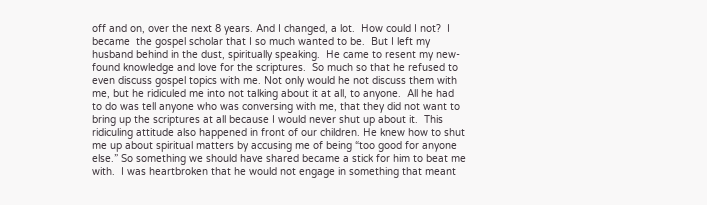off and on, over the next 8 years. And I changed, a lot.  How could I not?  I became  the gospel scholar that I so much wanted to be.  But I left my husband behind in the dust, spiritually speaking.  He came to resent my new-found knowledge and love for the scriptures.  So much so that he refused to even discuss gospel topics with me. Not only would he not discuss them with me, but he ridiculed me into not talking about it at all, to anyone.  All he had to do was tell anyone who was conversing with me, that they did not want to bring up the scriptures at all because I would never shut up about it.  This ridiculing attitude also happened in front of our children. He knew how to shut me up about spiritual matters by accusing me of being “too good for anyone else.” So something we should have shared became a stick for him to beat me with.  I was heartbroken that he would not engage in something that meant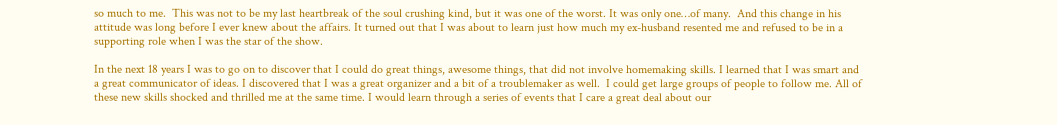so much to me.  This was not to be my last heartbreak of the soul crushing kind, but it was one of the worst. It was only one…of many.  And this change in his attitude was long before I ever knew about the affairs. It turned out that I was about to learn just how much my ex-husband resented me and refused to be in a supporting role when I was the star of the show.

In the next 18 years I was to go on to discover that I could do great things, awesome things, that did not involve homemaking skills. I learned that I was smart and a great communicator of ideas. I discovered that I was a great organizer and a bit of a troublemaker as well.  I could get large groups of people to follow me. All of these new skills shocked and thrilled me at the same time. I would learn through a series of events that I care a great deal about our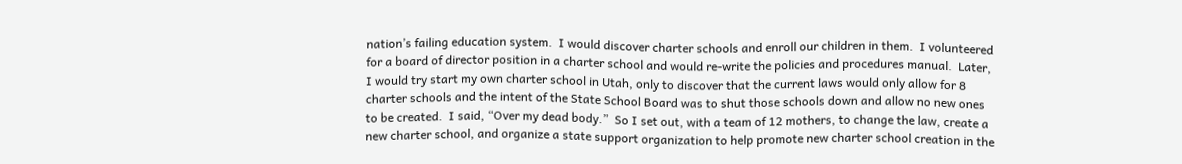nation’s failing education system.  I would discover charter schools and enroll our children in them.  I volunteered for a board of director position in a charter school and would re-write the policies and procedures manual.  Later, I would try start my own charter school in Utah, only to discover that the current laws would only allow for 8 charter schools and the intent of the State School Board was to shut those schools down and allow no new ones to be created.  I said, “Over my dead body.”  So I set out, with a team of 12 mothers, to change the law, create a new charter school, and organize a state support organization to help promote new charter school creation in the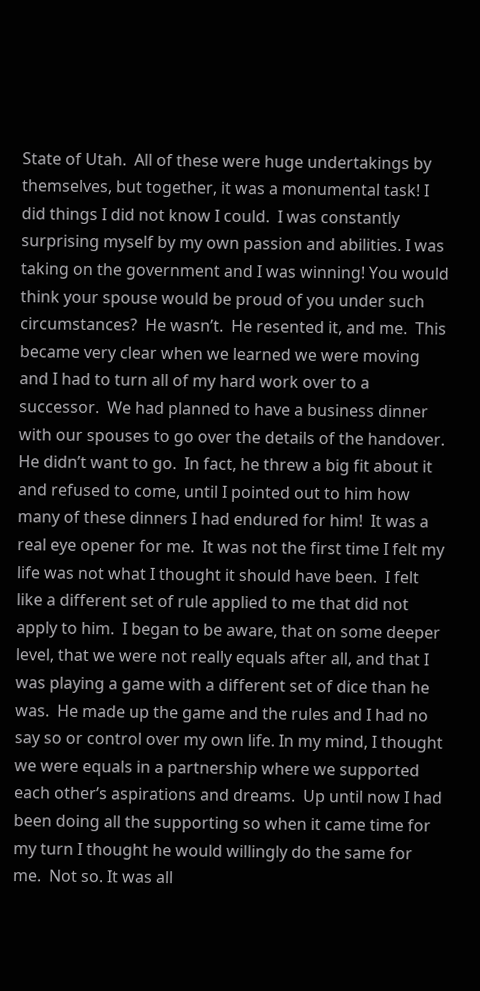State of Utah.  All of these were huge undertakings by themselves, but together, it was a monumental task! I did things I did not know I could.  I was constantly surprising myself by my own passion and abilities. I was taking on the government and I was winning! You would think your spouse would be proud of you under such circumstances?  He wasn’t.  He resented it, and me.  This became very clear when we learned we were moving and I had to turn all of my hard work over to a successor.  We had planned to have a business dinner with our spouses to go over the details of the handover.  He didn’t want to go.  In fact, he threw a big fit about it and refused to come, until I pointed out to him how many of these dinners I had endured for him!  It was a real eye opener for me.  It was not the first time I felt my life was not what I thought it should have been.  I felt like a different set of rule applied to me that did not apply to him.  I began to be aware, that on some deeper level, that we were not really equals after all, and that I was playing a game with a different set of dice than he was.  He made up the game and the rules and I had no say so or control over my own life. In my mind, I thought we were equals in a partnership where we supported each other’s aspirations and dreams.  Up until now I had been doing all the supporting so when it came time for my turn I thought he would willingly do the same for me.  Not so. It was all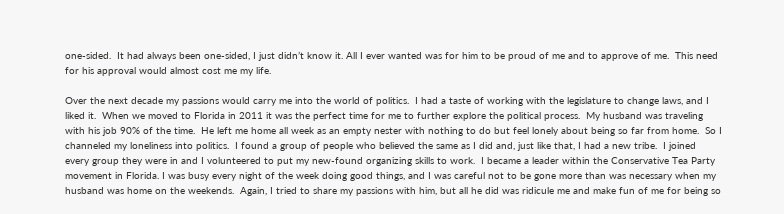one-sided.  It had always been one-sided, I just didn’t know it. All I ever wanted was for him to be proud of me and to approve of me.  This need for his approval would almost cost me my life.

Over the next decade my passions would carry me into the world of politics.  I had a taste of working with the legislature to change laws, and I liked it.  When we moved to Florida in 2011 it was the perfect time for me to further explore the political process.  My husband was traveling with his job 90% of the time.  He left me home all week as an empty nester with nothing to do but feel lonely about being so far from home.  So I channeled my loneliness into politics.  I found a group of people who believed the same as I did and, just like that, I had a new tribe.  I joined every group they were in and I volunteered to put my new-found organizing skills to work.  I became a leader within the Conservative Tea Party movement in Florida. I was busy every night of the week doing good things, and I was careful not to be gone more than was necessary when my husband was home on the weekends.  Again, I tried to share my passions with him, but all he did was ridicule me and make fun of me for being so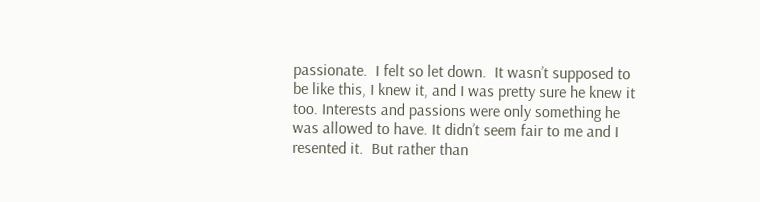passionate.  I felt so let down.  It wasn’t supposed to be like this, I knew it, and I was pretty sure he knew it too. Interests and passions were only something he was allowed to have. It didn’t seem fair to me and I resented it.  But rather than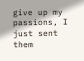give up my passions, I just sent them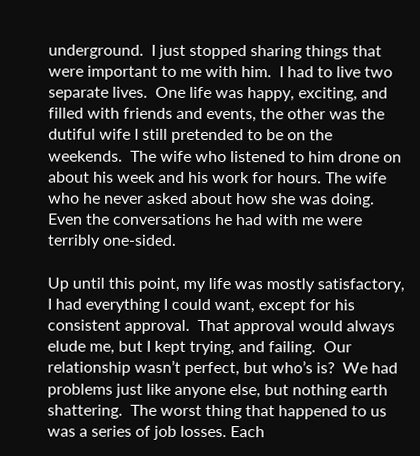underground.  I just stopped sharing things that were important to me with him.  I had to live two separate lives.  One life was happy, exciting, and filled with friends and events, the other was the dutiful wife I still pretended to be on the weekends.  The wife who listened to him drone on about his week and his work for hours. The wife who he never asked about how she was doing. Even the conversations he had with me were terribly one-sided.

Up until this point, my life was mostly satisfactory, I had everything I could want, except for his consistent approval.  That approval would always elude me, but I kept trying, and failing.  Our relationship wasn’t perfect, but who’s is?  We had problems just like anyone else, but nothing earth shattering.  The worst thing that happened to us was a series of job losses. Each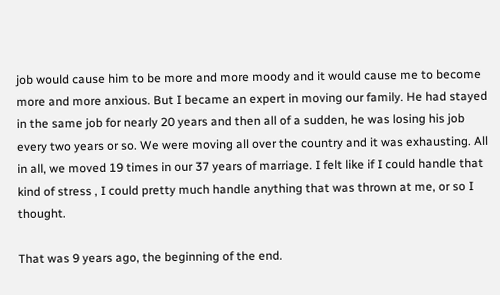job would cause him to be more and more moody and it would cause me to become more and more anxious. But I became an expert in moving our family. He had stayed in the same job for nearly 20 years and then all of a sudden, he was losing his job every two years or so. We were moving all over the country and it was exhausting. All in all, we moved 19 times in our 37 years of marriage. I felt like if I could handle that kind of stress , I could pretty much handle anything that was thrown at me, or so I thought.

That was 9 years ago, the beginning of the end.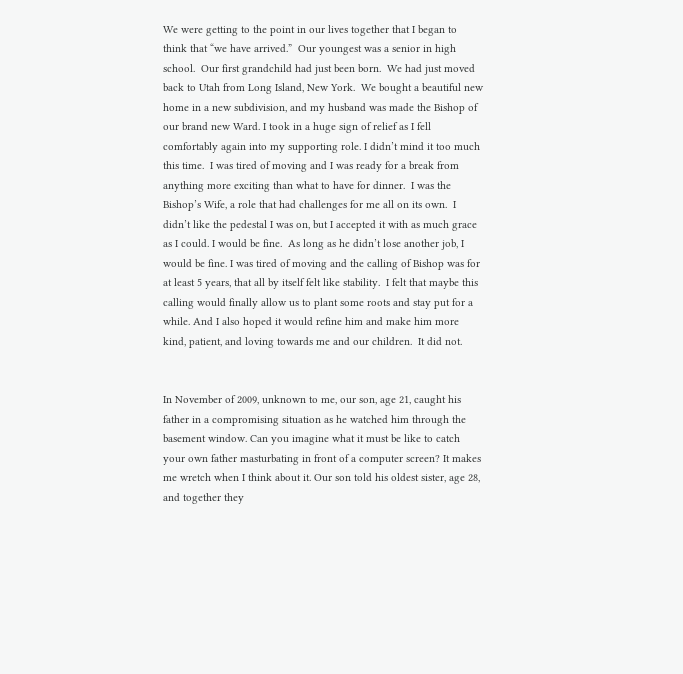We were getting to the point in our lives together that I began to think that “we have arrived.”  Our youngest was a senior in high school.  Our first grandchild had just been born.  We had just moved back to Utah from Long Island, New York.  We bought a beautiful new home in a new subdivision, and my husband was made the Bishop of our brand new Ward. I took in a huge sign of relief as I fell comfortably again into my supporting role. I didn’t mind it too much this time.  I was tired of moving and I was ready for a break from anything more exciting than what to have for dinner.  I was the Bishop’s Wife, a role that had challenges for me all on its own.  I didn’t like the pedestal I was on, but I accepted it with as much grace as I could. I would be fine.  As long as he didn’t lose another job, I would be fine. I was tired of moving and the calling of Bishop was for at least 5 years, that all by itself felt like stability.  I felt that maybe this calling would finally allow us to plant some roots and stay put for a while. And I also hoped it would refine him and make him more kind, patient, and loving towards me and our children.  It did not.


In November of 2009, unknown to me, our son, age 21, caught his father in a compromising situation as he watched him through the basement window. Can you imagine what it must be like to catch your own father masturbating in front of a computer screen? It makes me wretch when I think about it. Our son told his oldest sister, age 28, and together they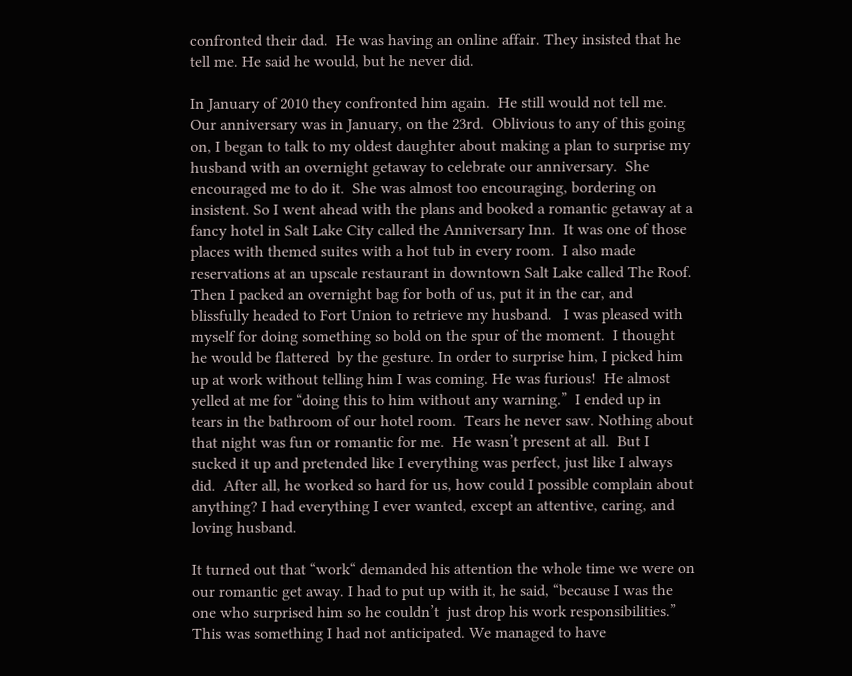confronted their dad.  He was having an online affair. They insisted that he tell me. He said he would, but he never did.

In January of 2010 they confronted him again.  He still would not tell me.  Our anniversary was in January, on the 23rd.  Oblivious to any of this going on, I began to talk to my oldest daughter about making a plan to surprise my husband with an overnight getaway to celebrate our anniversary.  She encouraged me to do it.  She was almost too encouraging, bordering on insistent. So I went ahead with the plans and booked a romantic getaway at a fancy hotel in Salt Lake City called the Anniversary Inn.  It was one of those places with themed suites with a hot tub in every room.  I also made reservations at an upscale restaurant in downtown Salt Lake called The Roof.   Then I packed an overnight bag for both of us, put it in the car, and blissfully headed to Fort Union to retrieve my husband.   I was pleased with myself for doing something so bold on the spur of the moment.  I thought he would be flattered  by the gesture. In order to surprise him, I picked him up at work without telling him I was coming. He was furious!  He almost yelled at me for “doing this to him without any warning.”  I ended up in tears in the bathroom of our hotel room.  Tears he never saw. Nothing about that night was fun or romantic for me.  He wasn’t present at all.  But I sucked it up and pretended like I everything was perfect, just like I always did.  After all, he worked so hard for us, how could I possible complain about anything? I had everything I ever wanted, except an attentive, caring, and loving husband.

It turned out that “work“ demanded his attention the whole time we were on our romantic get away. I had to put up with it, he said, “because I was the one who surprised him so he couldn’t  just drop his work responsibilities.” This was something I had not anticipated. We managed to have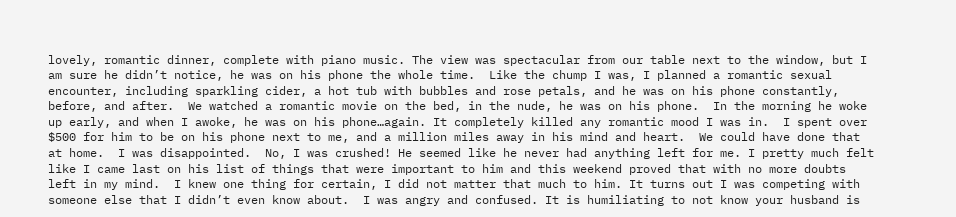lovely, romantic dinner, complete with piano music. The view was spectacular from our table next to the window, but I am sure he didn’t notice, he was on his phone the whole time.  Like the chump I was, I planned a romantic sexual encounter, including sparkling cider, a hot tub with bubbles and rose petals, and he was on his phone constantly, before, and after.  We watched a romantic movie on the bed, in the nude, he was on his phone.  In the morning he woke up early, and when I awoke, he was on his phone…again. It completely killed any romantic mood I was in.  I spent over $500 for him to be on his phone next to me, and a million miles away in his mind and heart.  We could have done that at home.  I was disappointed.  No, I was crushed! He seemed like he never had anything left for me. I pretty much felt like I came last on his list of things that were important to him and this weekend proved that with no more doubts left in my mind.  I knew one thing for certain, I did not matter that much to him. It turns out I was competing with someone else that I didn’t even know about.  I was angry and confused. It is humiliating to not know your husband is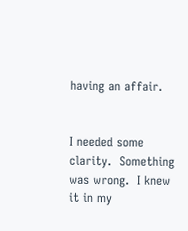having an affair.


I needed some clarity.  Something was wrong.  I knew it in my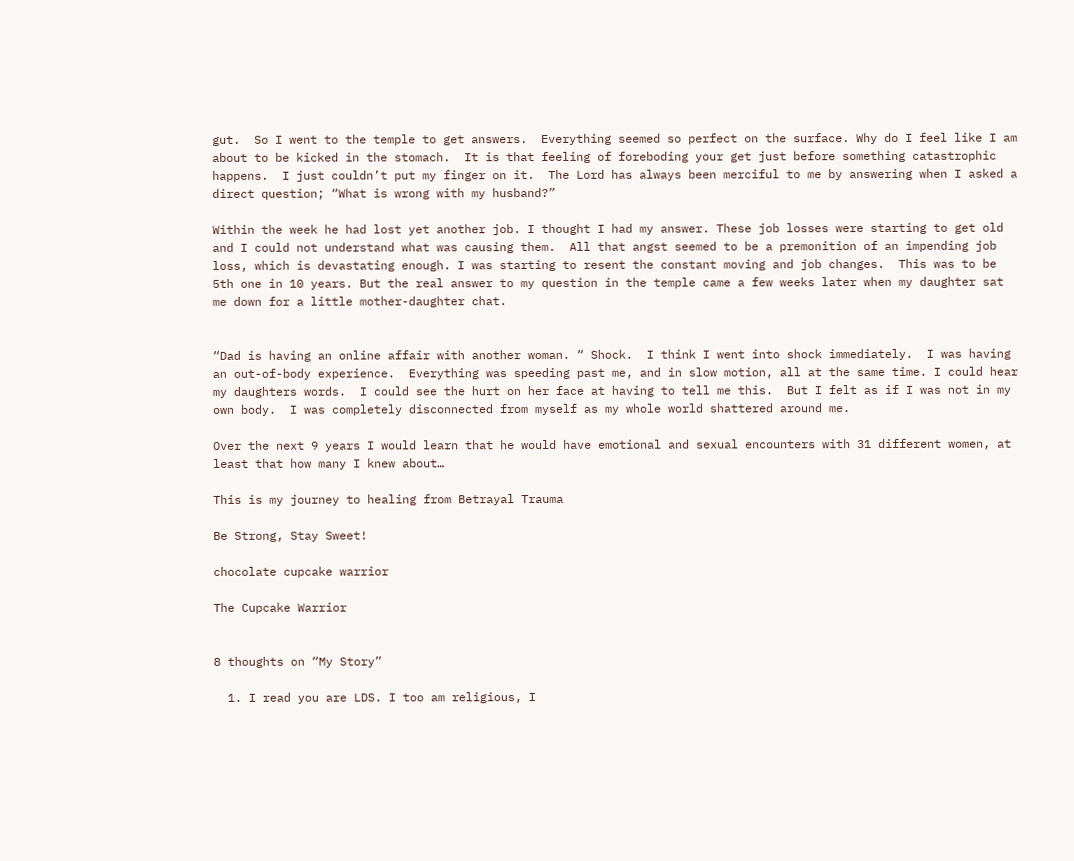gut.  So I went to the temple to get answers.  Everything seemed so perfect on the surface. Why do I feel like I am about to be kicked in the stomach.  It is that feeling of foreboding your get just before something catastrophic happens.  I just couldn’t put my finger on it.  The Lord has always been merciful to me by answering when I asked a direct question; “What is wrong with my husband?”

Within the week he had lost yet another job. I thought I had my answer. These job losses were starting to get old and I could not understand what was causing them.  All that angst seemed to be a premonition of an impending job loss, which is devastating enough. I was starting to resent the constant moving and job changes.  This was to be 5th one in 10 years. But the real answer to my question in the temple came a few weeks later when my daughter sat me down for a little mother-daughter chat.


“Dad is having an online affair with another woman. “ Shock.  I think I went into shock immediately.  I was having an out-of-body experience.  Everything was speeding past me, and in slow motion, all at the same time. I could hear my daughters words.  I could see the hurt on her face at having to tell me this.  But I felt as if I was not in my own body.  I was completely disconnected from myself as my whole world shattered around me.

Over the next 9 years I would learn that he would have emotional and sexual encounters with 31 different women, at least that how many I knew about…

This is my journey to healing from Betrayal Trauma

Be Strong, Stay Sweet!

chocolate cupcake warrior

The Cupcake Warrior


8 thoughts on “My Story”

  1. I read you are LDS. I too am religious, I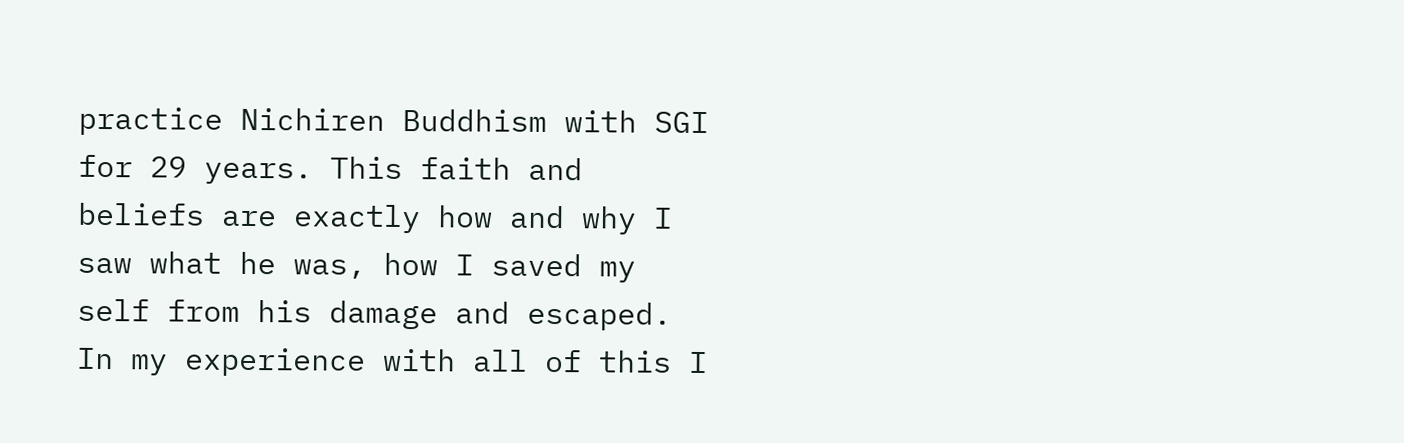practice Nichiren Buddhism with SGI for 29 years. This faith and beliefs are exactly how and why I saw what he was, how I saved my self from his damage and escaped. In my experience with all of this I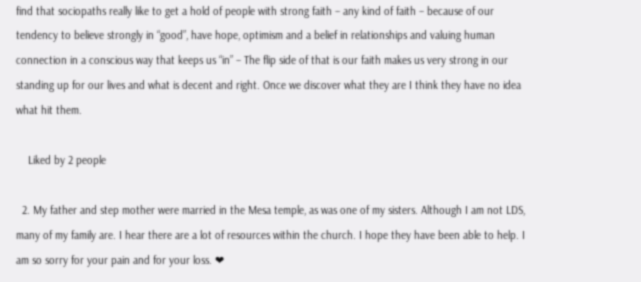find that sociopaths really like to get a hold of people with strong faith – any kind of faith – because of our tendency to believe strongly in “good”, have hope, optimism and a belief in relationships and valuing human connection in a conscious way that keeps us “in” – The flip side of that is our faith makes us very strong in our standing up for our lives and what is decent and right. Once we discover what they are I think they have no idea what hit them.

    Liked by 2 people

  2. My father and step mother were married in the Mesa temple, as was one of my sisters. Although I am not LDS, many of my family are. I hear there are a lot of resources within the church. I hope they have been able to help. I am so sorry for your pain and for your loss. ❤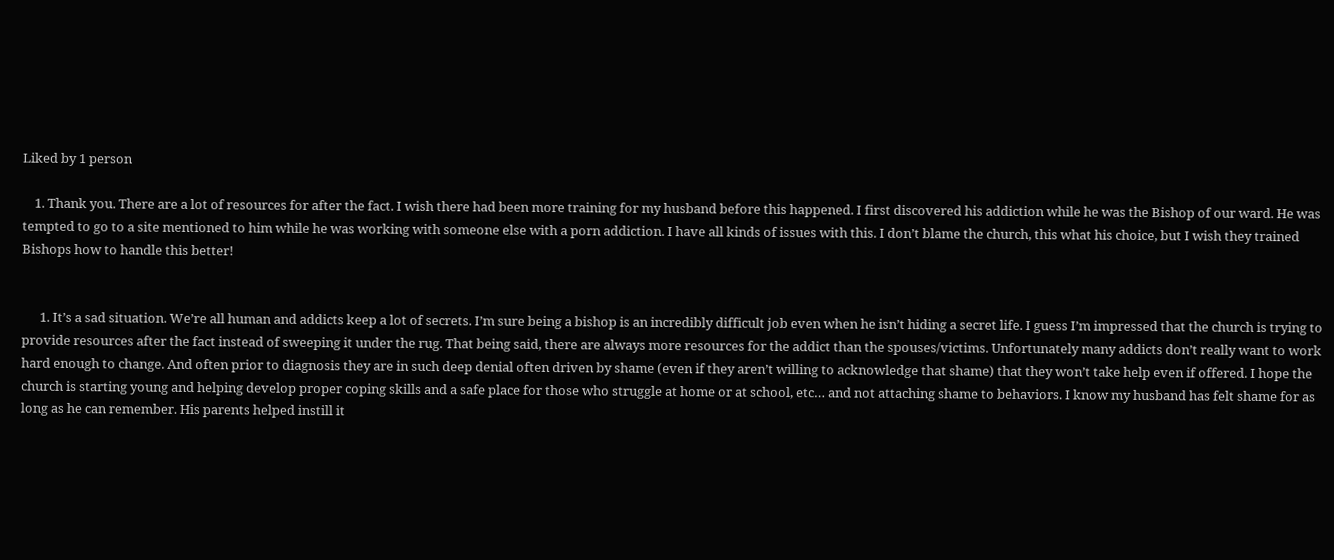Liked by 1 person

    1. Thank you. There are a lot of resources for after the fact. I wish there had been more training for my husband before this happened. I first discovered his addiction while he was the Bishop of our ward. He was tempted to go to a site mentioned to him while he was working with someone else with a porn addiction. I have all kinds of issues with this. I don’t blame the church, this what his choice, but I wish they trained Bishops how to handle this better!


      1. It’s a sad situation. We’re all human and addicts keep a lot of secrets. I’m sure being a bishop is an incredibly difficult job even when he isn’t hiding a secret life. I guess I’m impressed that the church is trying to provide resources after the fact instead of sweeping it under the rug. That being said, there are always more resources for the addict than the spouses/victims. Unfortunately many addicts don’t really want to work hard enough to change. And often prior to diagnosis they are in such deep denial often driven by shame (even if they aren’t willing to acknowledge that shame) that they won’t take help even if offered. I hope the church is starting young and helping develop proper coping skills and a safe place for those who struggle at home or at school, etc… and not attaching shame to behaviors. I know my husband has felt shame for as long as he can remember. His parents helped instill it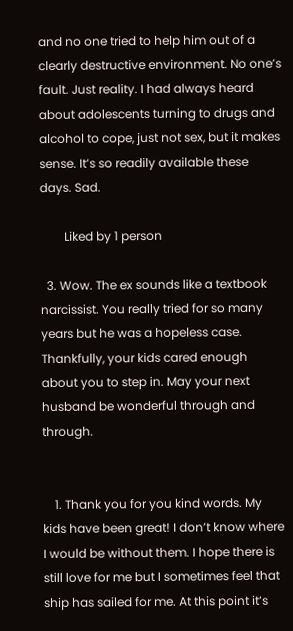and no one tried to help him out of a clearly destructive environment. No one’s fault. Just reality. I had always heard about adolescents turning to drugs and alcohol to cope, just not sex, but it makes sense. It’s so readily available these days. Sad.

        Liked by 1 person

  3. Wow. The ex sounds like a textbook narcissist. You really tried for so many years but he was a hopeless case. Thankfully, your kids cared enough about you to step in. May your next husband be wonderful through and through.


    1. Thank you for you kind words. My kids have been great! I don’t know where I would be without them. I hope there is still love for me but I sometimes feel that ship has sailed for me. At this point it’s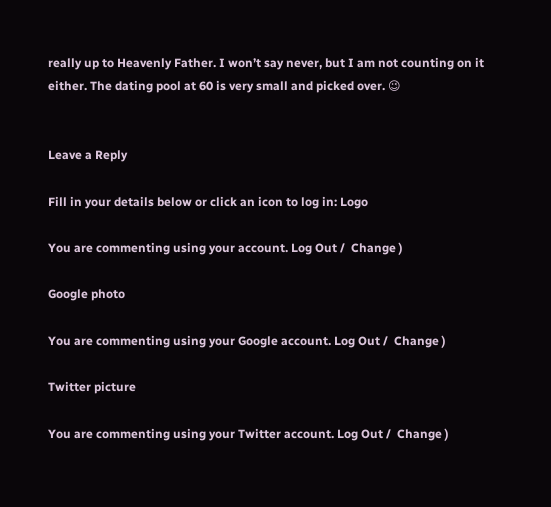really up to Heavenly Father. I won’t say never, but I am not counting on it either. The dating pool at 60 is very small and picked over. 😉


Leave a Reply

Fill in your details below or click an icon to log in: Logo

You are commenting using your account. Log Out /  Change )

Google photo

You are commenting using your Google account. Log Out /  Change )

Twitter picture

You are commenting using your Twitter account. Log Out /  Change )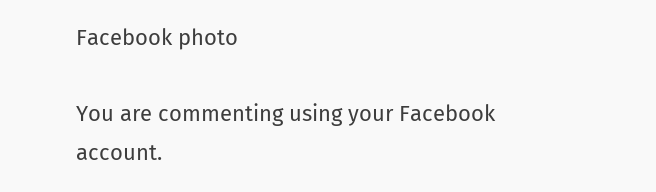Facebook photo

You are commenting using your Facebook account.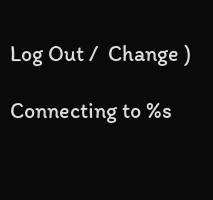Log Out /  Change )

Connecting to %s